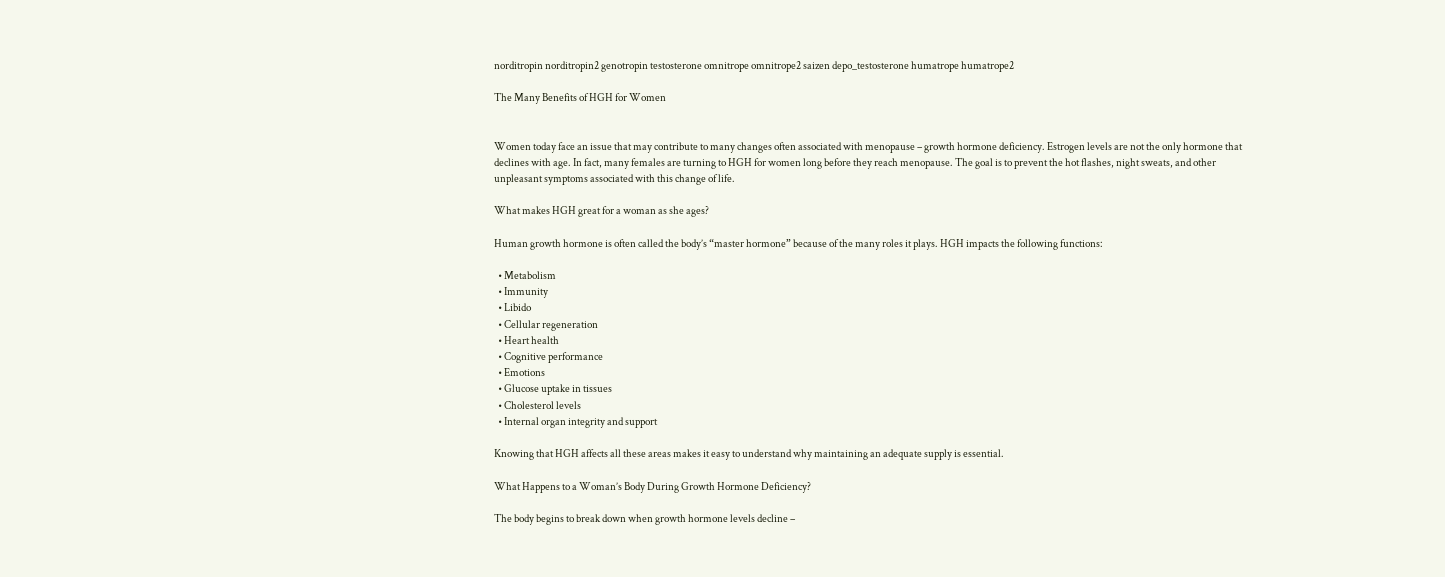norditropin norditropin2 genotropin testosterone omnitrope omnitrope2 saizen depo_testosterone humatrope humatrope2

The Many Benefits of HGH for Women


Women today face an issue that may contribute to many changes often associated with menopause – growth hormone deficiency. Estrogen levels are not the only hormone that declines with age. In fact, many females are turning to HGH for women long before they reach menopause. The goal is to prevent the hot flashes, night sweats, and other unpleasant symptoms associated with this change of life.

What makes HGH great for a woman as she ages?

Human growth hormone is often called the body’s “master hormone” because of the many roles it plays. HGH impacts the following functions:

  • Metabolism
  • Immunity
  • Libido
  • Cellular regeneration
  • Heart health
  • Cognitive performance
  • Emotions
  • Glucose uptake in tissues
  • Cholesterol levels
  • Internal organ integrity and support

Knowing that HGH affects all these areas makes it easy to understand why maintaining an adequate supply is essential.

What Happens to a Woman’s Body During Growth Hormone Deficiency?

The body begins to break down when growth hormone levels decline –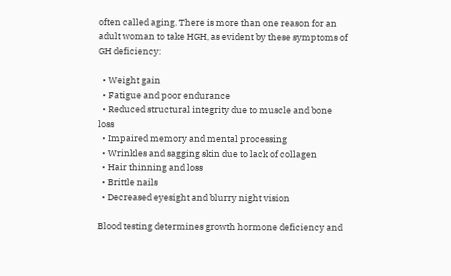often called aging. There is more than one reason for an adult woman to take HGH, as evident by these symptoms of GH deficiency:

  • Weight gain
  • Fatigue and poor endurance
  • Reduced structural integrity due to muscle and bone loss
  • Impaired memory and mental processing
  • Wrinkles and sagging skin due to lack of collagen
  • Hair thinning and loss
  • Brittle nails
  • Decreased eyesight and blurry night vision

Blood testing determines growth hormone deficiency and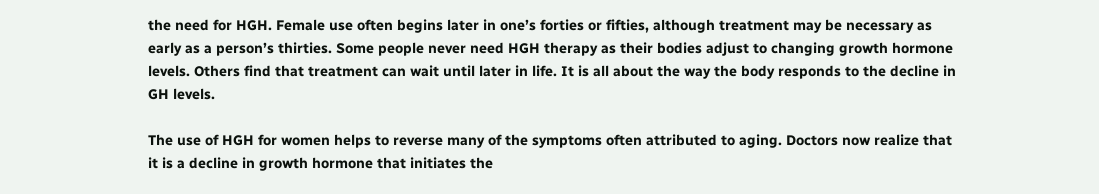the need for HGH. Female use often begins later in one’s forties or fifties, although treatment may be necessary as early as a person’s thirties. Some people never need HGH therapy as their bodies adjust to changing growth hormone levels. Others find that treatment can wait until later in life. It is all about the way the body responds to the decline in GH levels.

The use of HGH for women helps to reverse many of the symptoms often attributed to aging. Doctors now realize that it is a decline in growth hormone that initiates the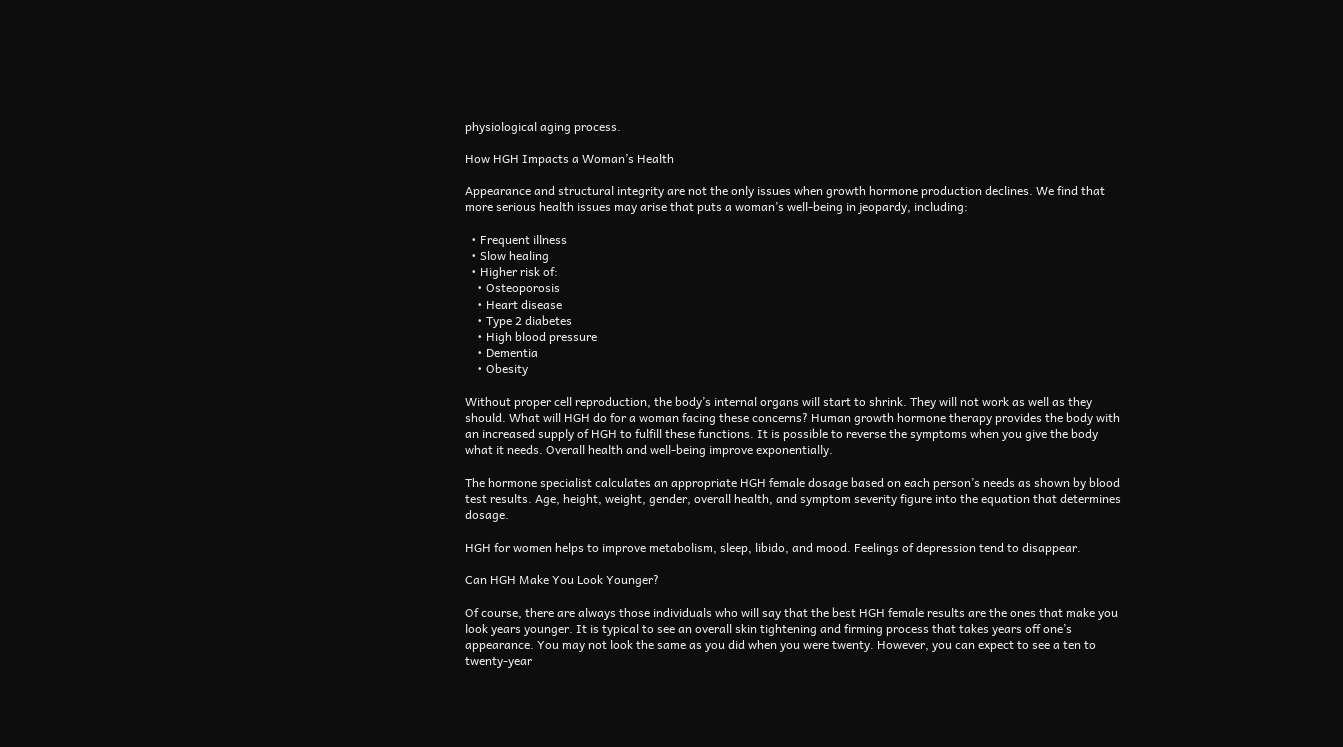physiological aging process.

How HGH Impacts a Woman’s Health

Appearance and structural integrity are not the only issues when growth hormone production declines. We find that more serious health issues may arise that puts a woman’s well-being in jeopardy, including:

  • Frequent illness
  • Slow healing
  • Higher risk of:
    • Osteoporosis
    • Heart disease
    • Type 2 diabetes
    • High blood pressure
    • Dementia
    • Obesity

Without proper cell reproduction, the body’s internal organs will start to shrink. They will not work as well as they should. What will HGH do for a woman facing these concerns? Human growth hormone therapy provides the body with an increased supply of HGH to fulfill these functions. It is possible to reverse the symptoms when you give the body what it needs. Overall health and well-being improve exponentially.

The hormone specialist calculates an appropriate HGH female dosage based on each person’s needs as shown by blood test results. Age, height, weight, gender, overall health, and symptom severity figure into the equation that determines dosage.

HGH for women helps to improve metabolism, sleep, libido, and mood. Feelings of depression tend to disappear.

Can HGH Make You Look Younger?

Of course, there are always those individuals who will say that the best HGH female results are the ones that make you look years younger. It is typical to see an overall skin tightening and firming process that takes years off one’s appearance. You may not look the same as you did when you were twenty. However, you can expect to see a ten to twenty-year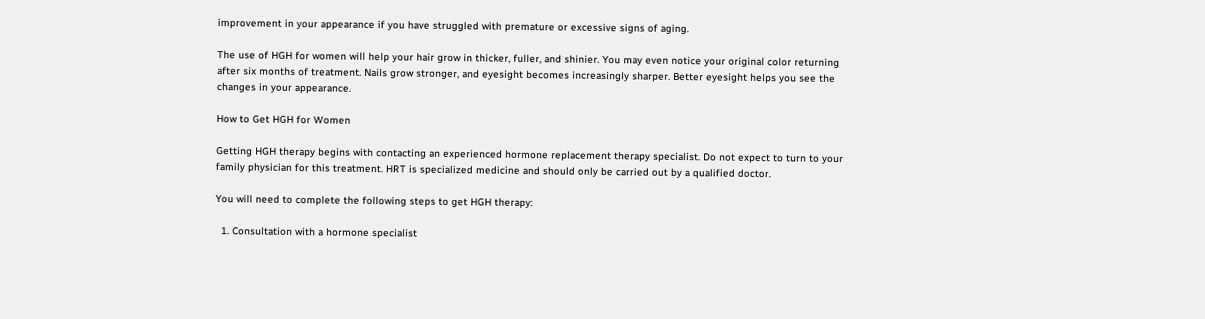improvement in your appearance if you have struggled with premature or excessive signs of aging.

The use of HGH for women will help your hair grow in thicker, fuller, and shinier. You may even notice your original color returning after six months of treatment. Nails grow stronger, and eyesight becomes increasingly sharper. Better eyesight helps you see the changes in your appearance.

How to Get HGH for Women

Getting HGH therapy begins with contacting an experienced hormone replacement therapy specialist. Do not expect to turn to your family physician for this treatment. HRT is specialized medicine and should only be carried out by a qualified doctor.

You will need to complete the following steps to get HGH therapy:

  1. Consultation with a hormone specialist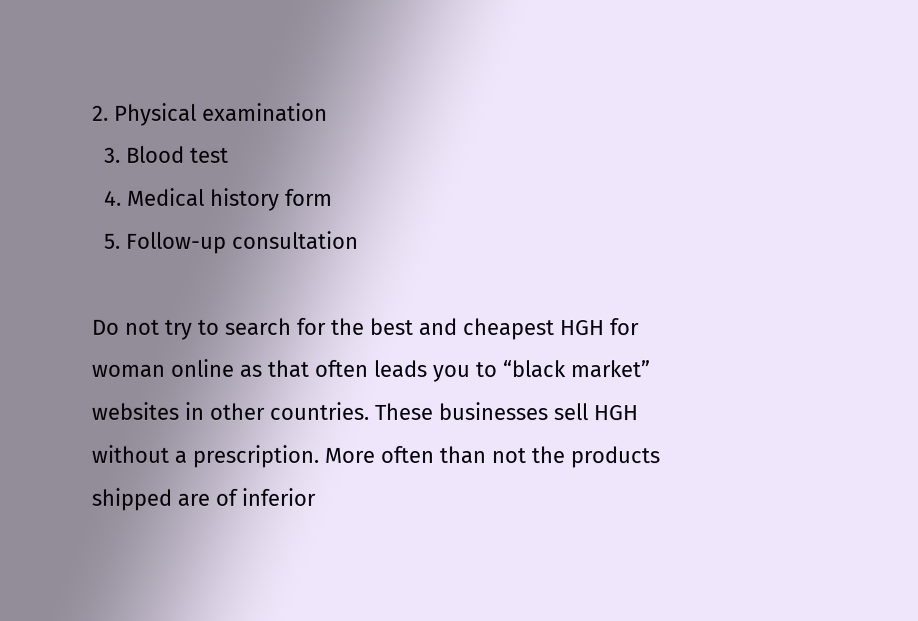2. Physical examination
  3. Blood test
  4. Medical history form
  5. Follow-up consultation

Do not try to search for the best and cheapest HGH for woman online as that often leads you to “black market” websites in other countries. These businesses sell HGH without a prescription. More often than not the products shipped are of inferior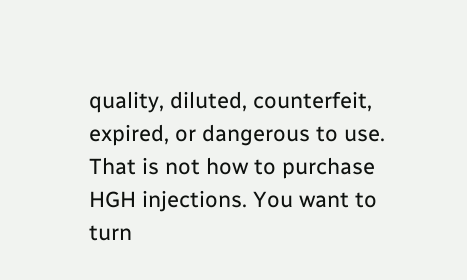quality, diluted, counterfeit, expired, or dangerous to use. That is not how to purchase HGH injections. You want to turn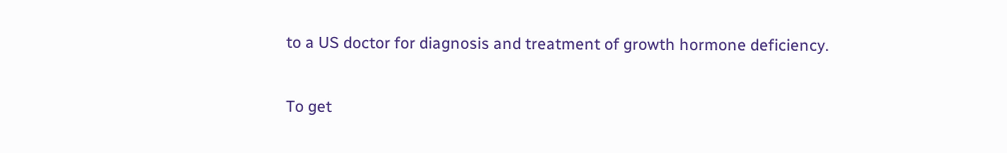to a US doctor for diagnosis and treatment of growth hormone deficiency.

To get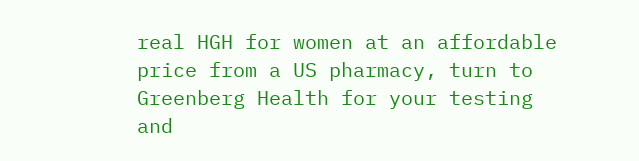real HGH for women at an affordable price from a US pharmacy, turn to Greenberg Health for your testing and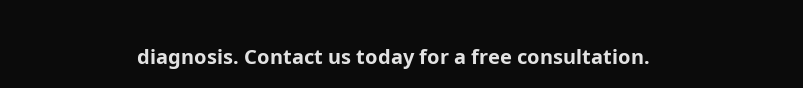diagnosis. Contact us today for a free consultation.